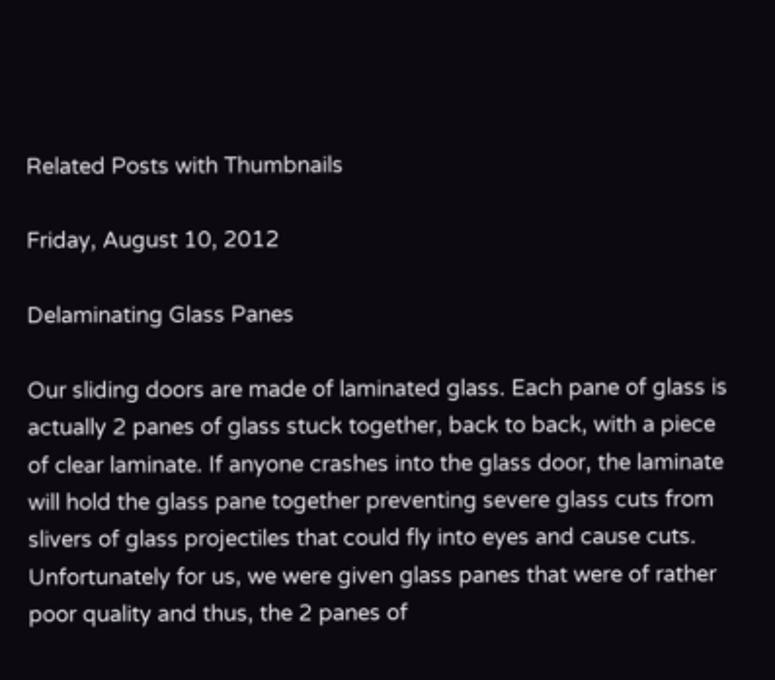Related Posts with Thumbnails

Friday, August 10, 2012

Delaminating Glass Panes

Our sliding doors are made of laminated glass. Each pane of glass is actually 2 panes of glass stuck together, back to back, with a piece of clear laminate. If anyone crashes into the glass door, the laminate will hold the glass pane together preventing severe glass cuts from slivers of glass projectiles that could fly into eyes and cause cuts. Unfortunately for us, we were given glass panes that were of rather poor quality and thus, the 2 panes of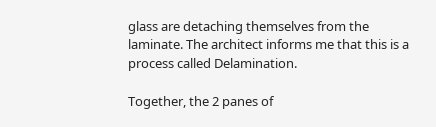glass are detaching themselves from the laminate. The architect informs me that this is a process called Delamination.

Together, the 2 panes of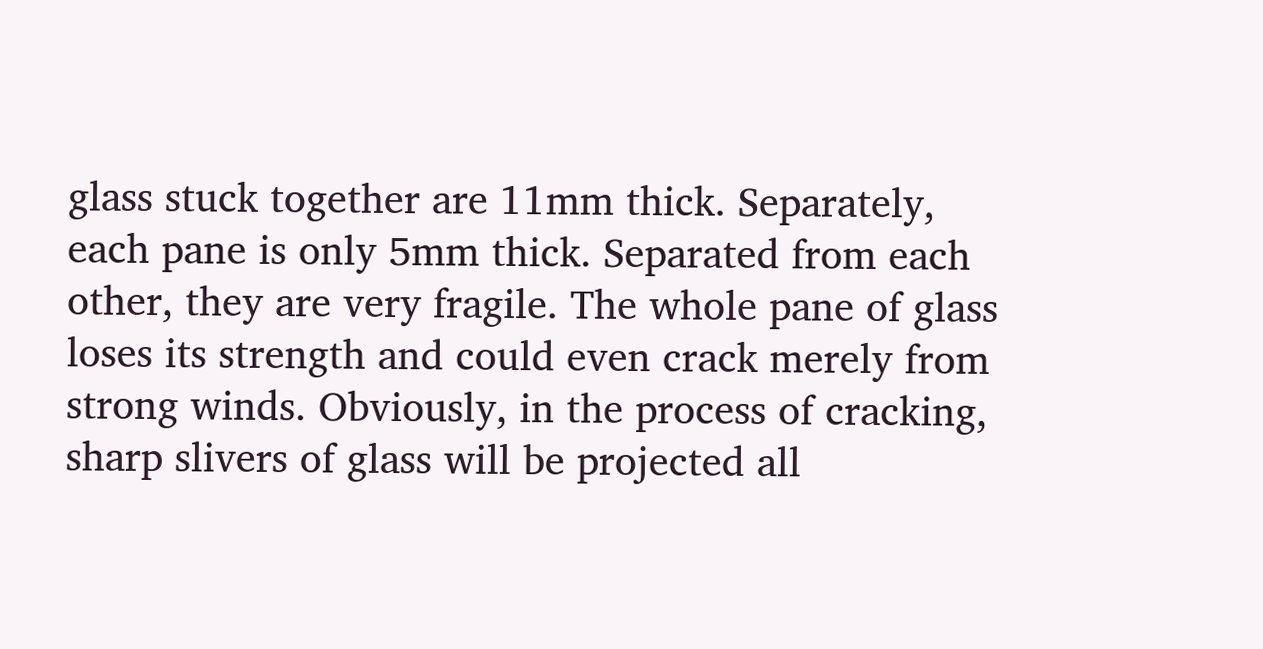glass stuck together are 11mm thick. Separately, each pane is only 5mm thick. Separated from each other, they are very fragile. The whole pane of glass loses its strength and could even crack merely from strong winds. Obviously, in the process of cracking, sharp slivers of glass will be projected all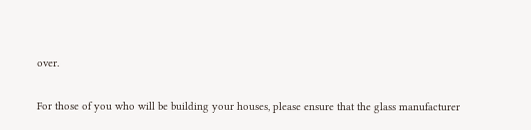over.

For those of you who will be building your houses, please ensure that the glass manufacturer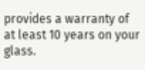provides a warranty of at least 10 years on your glass.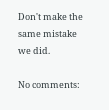Don't make the same mistake we did.

No comments: